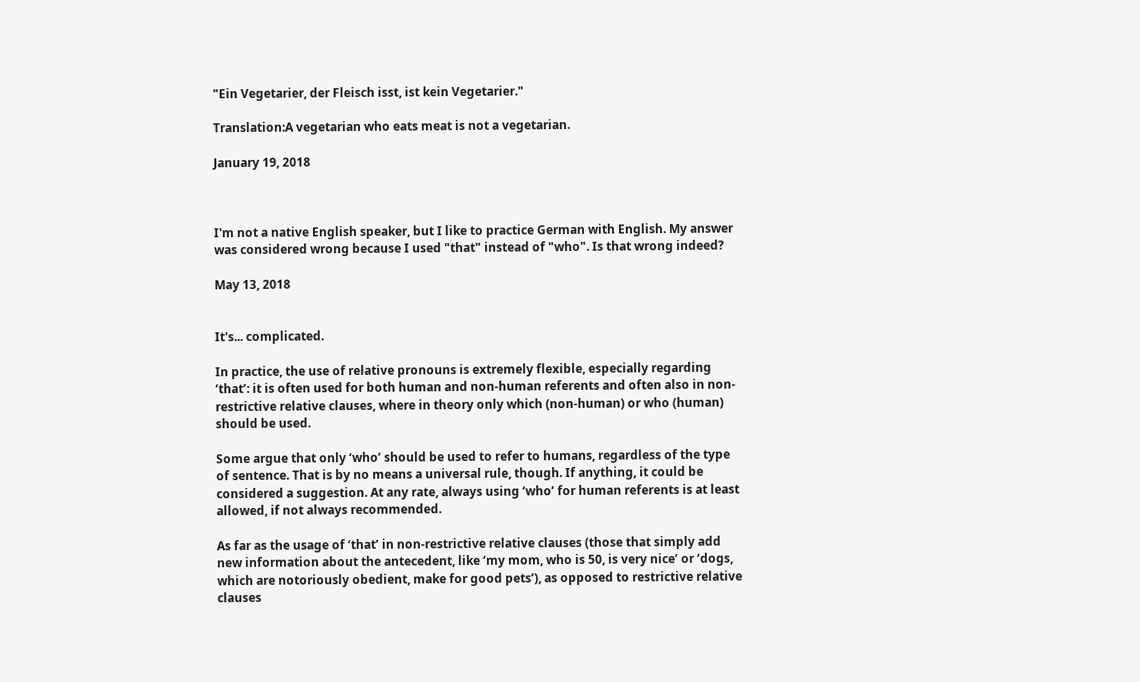"Ein Vegetarier, der Fleisch isst, ist kein Vegetarier."

Translation:A vegetarian who eats meat is not a vegetarian.

January 19, 2018



I'm not a native English speaker, but I like to practice German with English. My answer was considered wrong because I used "that" instead of "who". Is that wrong indeed?

May 13, 2018


It's... complicated.

In practice, the use of relative pronouns is extremely flexible, especially regarding ‘that’: it is often used for both human and non-human referents and often also in non-restrictive relative clauses, where in theory only which (non-human) or who (human) should be used.

Some argue that only ‘who’ should be used to refer to humans, regardless of the type of sentence. That is by no means a universal rule, though. If anything, it could be considered a suggestion. At any rate, always using ‘who’ for human referents is at least allowed, if not always recommended.

As far as the usage of ‘that’ in non-restrictive relative clauses (those that simply add new information about the antecedent, like ‘my mom, who is 50, is very nice’ or ‘dogs, which are notoriously obedient, make for good pets’), as opposed to restrictive relative clauses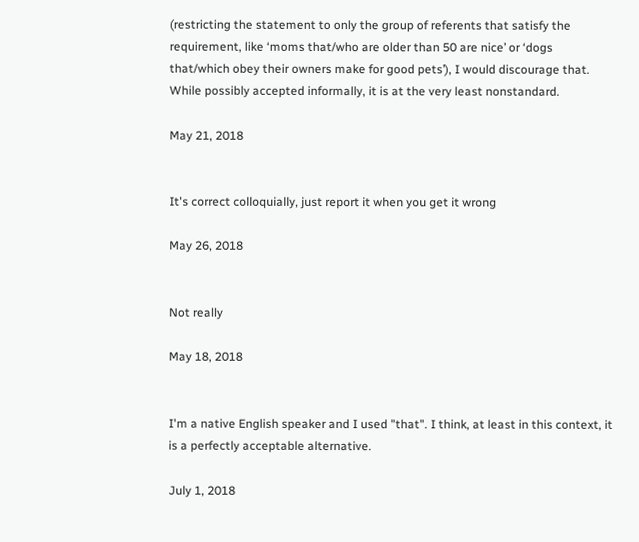(restricting the statement to only the group of referents that satisfy the requirement, like ‘moms that/who are older than 50 are nice’ or ‘dogs that/which obey their owners make for good pets’), I would discourage that. While possibly accepted informally, it is at the very least nonstandard.

May 21, 2018


It's correct colloquially, just report it when you get it wrong

May 26, 2018


Not really

May 18, 2018


I'm a native English speaker and I used "that". I think, at least in this context, it is a perfectly acceptable alternative.

July 1, 2018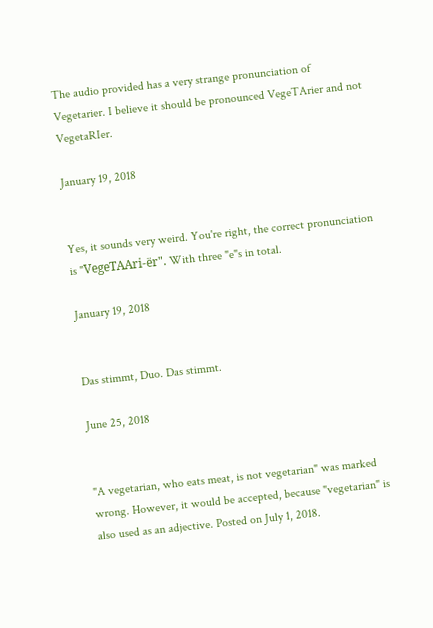The audio provided has a very strange pronunciation of Vegetarier. I believe it should be pronounced VegeTArier and not VegetaRIer.

January 19, 2018


Yes, it sounds very weird. You're right, the correct pronunciation is "VegeTAAri-ër". With three "e"s in total.

January 19, 2018


Das stimmt, Duo. Das stimmt.

June 25, 2018


"A vegetarian, who eats meat, is not vegetarian" was marked wrong. However, it would be accepted, because "vegetarian" is also used as an adjective. Posted on July 1, 2018.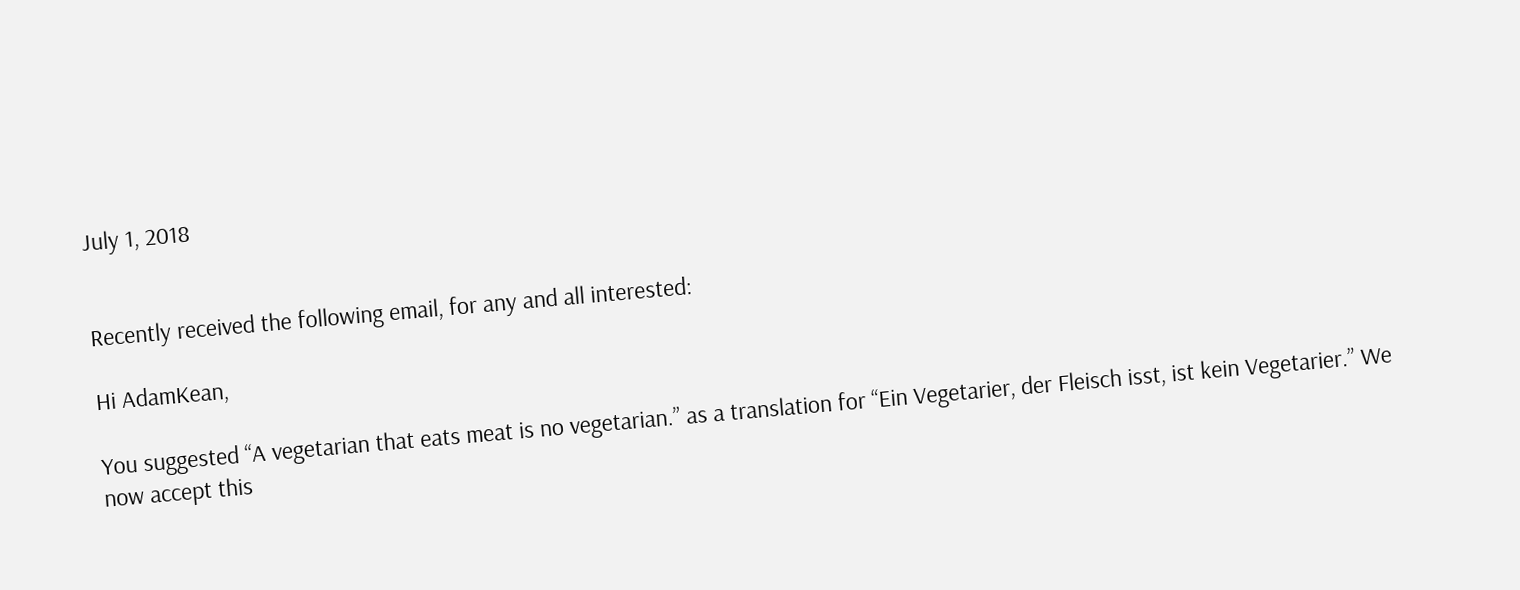July 1, 2018


Recently received the following email, for any and all interested:

Hi AdamKean,

You suggested “A vegetarian that eats meat is no vegetarian.” as a translation for “Ein Vegetarier, der Fleisch isst, ist kein Vegetarier.” We now accept this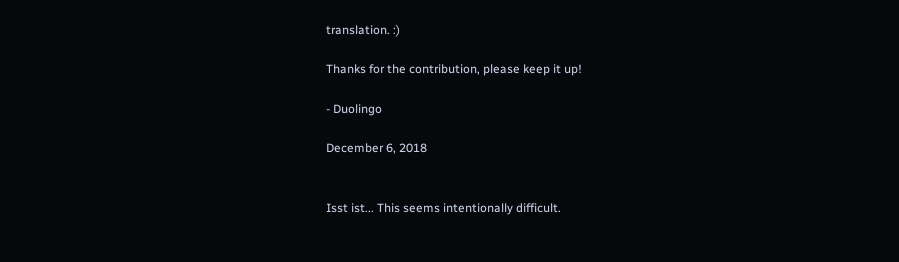translation. :)

Thanks for the contribution, please keep it up!

- Duolingo

December 6, 2018


Isst ist... This seems intentionally difficult.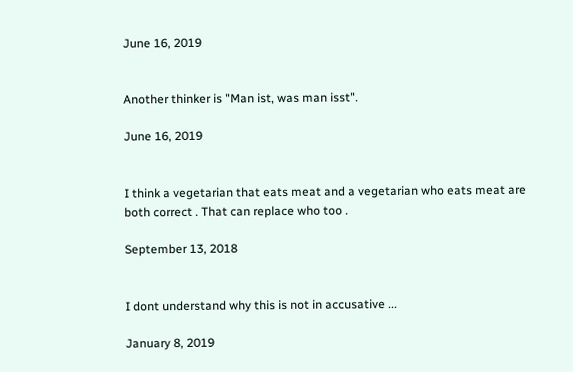June 16, 2019


Another thinker is "Man ist, was man isst".

June 16, 2019


I think a vegetarian that eats meat and a vegetarian who eats meat are both correct . That can replace who too .

September 13, 2018


I dont understand why this is not in accusative ...

January 8, 2019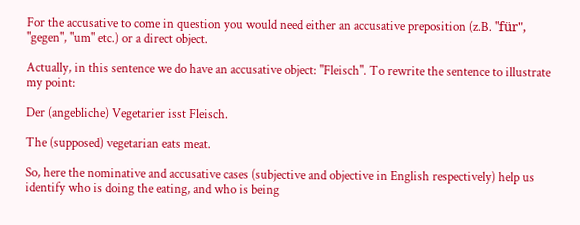For the accusative to come in question you would need either an accusative preposition (z.B. "für", "gegen", "um" etc.) or a direct object.

Actually, in this sentence we do have an accusative object: "Fleisch". To rewrite the sentence to illustrate my point:

Der (angebliche) Vegetarier isst Fleisch.

The (supposed) vegetarian eats meat.

So, here the nominative and accusative cases (subjective and objective in English respectively) help us identify who is doing the eating, and who is being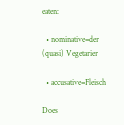eaten:

  • nominative=der (quasi) Vegetarier

  • accusative=Fleisch

Does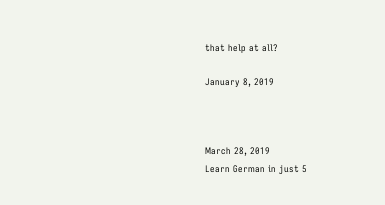that help at all?

January 8, 2019



March 28, 2019
Learn German in just 5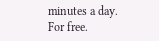minutes a day. For free.